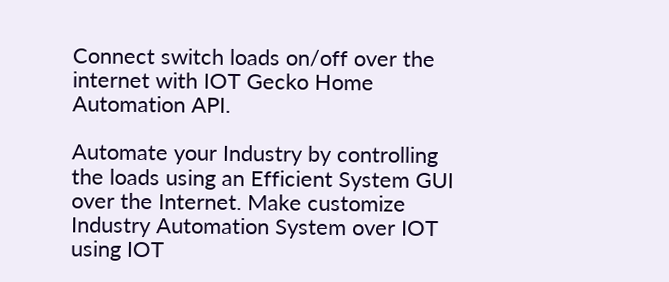Connect switch loads on/off over the internet with IOT Gecko Home Automation API.

Automate your Industry by controlling the loads using an Efficient System GUI over the Internet. Make customize Industry Automation System over IOT using IOT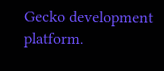Gecko development platform.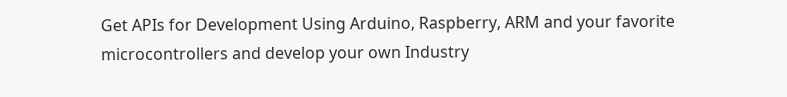Get APIs for Development Using Arduino, Raspberry, ARM and your favorite microcontrollers and develop your own Industry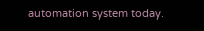automation system today.